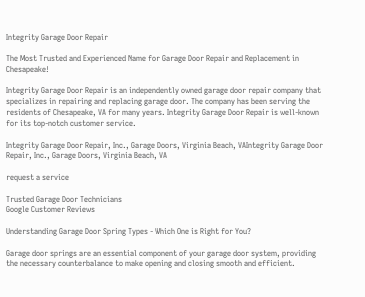Integrity Garage Door Repair

The Most Trusted and Experienced Name for Garage Door Repair and Replacement in Chesapeake!

Integrity Garage Door Repair is an independently owned garage door repair company that specializes in repairing and replacing garage door. The company has been serving the residents of Chesapeake, VA for many years. Integrity Garage Door Repair is well-known for its top-notch customer service.

Integrity Garage Door Repair, Inc., Garage Doors, Virginia Beach, VAIntegrity Garage Door Repair, Inc., Garage Doors, Virginia Beach, VA

request a service

Trusted Garage Door Technicians
Google Customer Reviews

Understanding Garage Door Spring Types - Which One is Right for You?

Garage door springs are an essential component of your garage door system, providing the necessary counterbalance to make opening and closing smooth and efficient.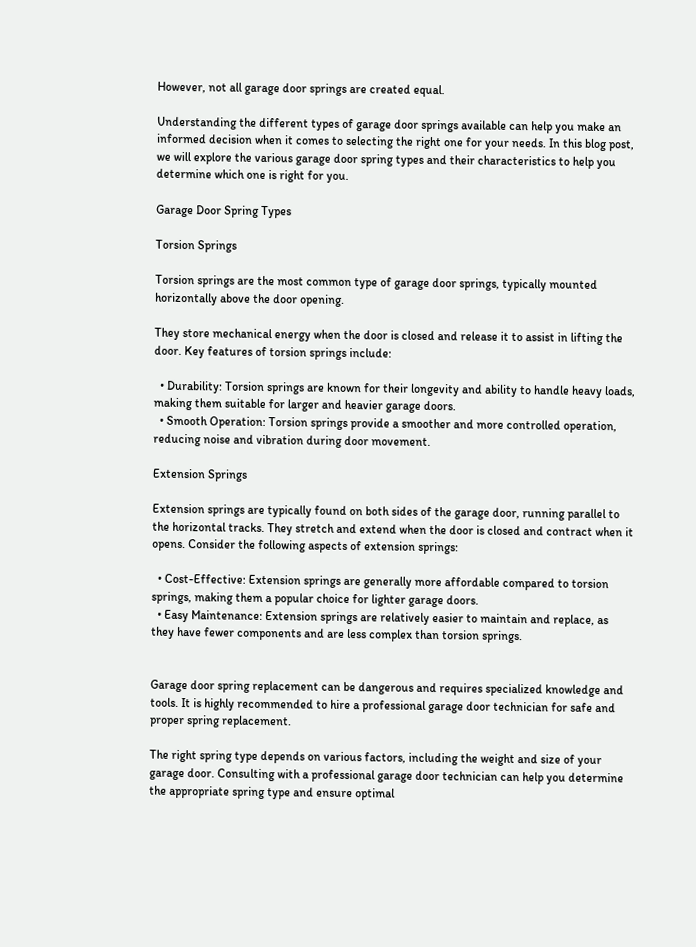However, not all garage door springs are created equal.

Understanding the different types of garage door springs available can help you make an informed decision when it comes to selecting the right one for your needs. In this blog post, we will explore the various garage door spring types and their characteristics to help you determine which one is right for you.

Garage Door Spring Types

Torsion Springs

Torsion springs are the most common type of garage door springs, typically mounted horizontally above the door opening.

They store mechanical energy when the door is closed and release it to assist in lifting the door. Key features of torsion springs include:

  • Durability: Torsion springs are known for their longevity and ability to handle heavy loads, making them suitable for larger and heavier garage doors.
  • Smooth Operation: Torsion springs provide a smoother and more controlled operation, reducing noise and vibration during door movement.

Extension Springs

Extension springs are typically found on both sides of the garage door, running parallel to the horizontal tracks. They stretch and extend when the door is closed and contract when it opens. Consider the following aspects of extension springs:

  • Cost-Effective: Extension springs are generally more affordable compared to torsion springs, making them a popular choice for lighter garage doors.
  • Easy Maintenance: Extension springs are relatively easier to maintain and replace, as they have fewer components and are less complex than torsion springs.


Garage door spring replacement can be dangerous and requires specialized knowledge and tools. It is highly recommended to hire a professional garage door technician for safe and proper spring replacement.

The right spring type depends on various factors, including the weight and size of your garage door. Consulting with a professional garage door technician can help you determine the appropriate spring type and ensure optimal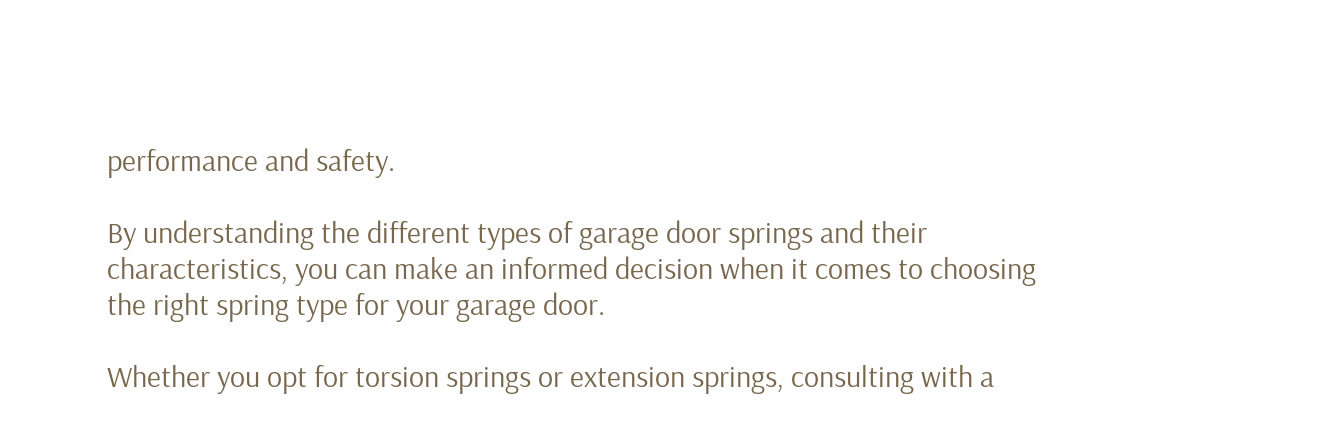performance and safety.

By understanding the different types of garage door springs and their characteristics, you can make an informed decision when it comes to choosing the right spring type for your garage door.

Whether you opt for torsion springs or extension springs, consulting with a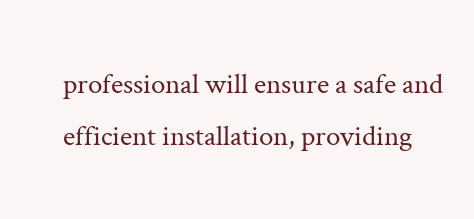professional will ensure a safe and efficient installation, providing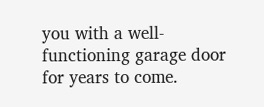you with a well-functioning garage door for years to come.